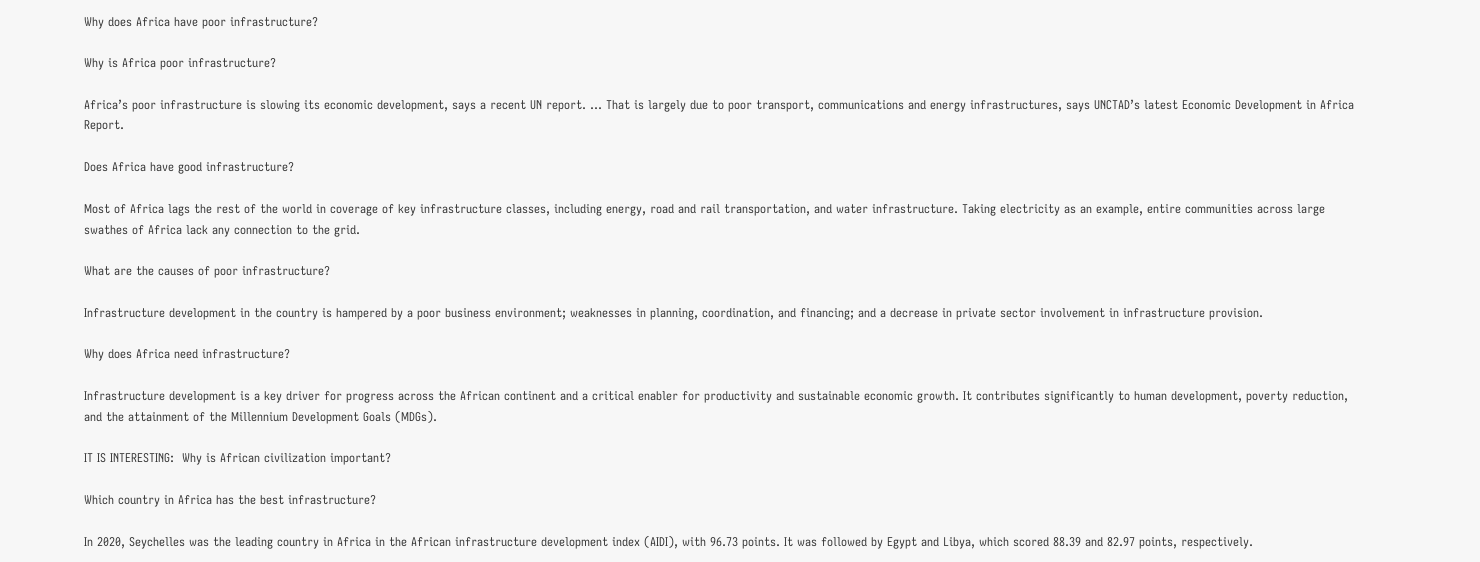Why does Africa have poor infrastructure?

Why is Africa poor infrastructure?

Africa’s poor infrastructure is slowing its economic development, says a recent UN report. … That is largely due to poor transport, communications and energy infrastructures, says UNCTAD’s latest Economic Development in Africa Report.

Does Africa have good infrastructure?

Most of Africa lags the rest of the world in coverage of key infrastructure classes, including energy, road and rail transportation, and water infrastructure. Taking electricity as an example, entire communities across large swathes of Africa lack any connection to the grid.

What are the causes of poor infrastructure?

Infrastructure development in the country is hampered by a poor business environment; weaknesses in planning, coordination, and financing; and a decrease in private sector involvement in infrastructure provision.

Why does Africa need infrastructure?

Infrastructure development is a key driver for progress across the African continent and a critical enabler for productivity and sustainable economic growth. It contributes significantly to human development, poverty reduction, and the attainment of the Millennium Development Goals (MDGs).

IT IS INTERESTING:  Why is African civilization important?

Which country in Africa has the best infrastructure?

In 2020, Seychelles was the leading country in Africa in the African infrastructure development index (AIDI), with 96.73 points. It was followed by Egypt and Libya, which scored 88.39 and 82.97 points, respectively.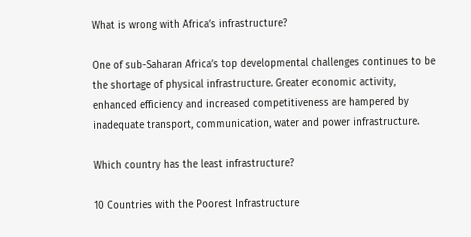What is wrong with Africa’s infrastructure?

One of sub-Saharan Africa’s top developmental challenges continues to be the shortage of physical infrastructure. Greater economic activity, enhanced efficiency and increased competitiveness are hampered by inadequate transport, communication, water and power infrastructure.

Which country has the least infrastructure?

10 Countries with the Poorest Infrastructure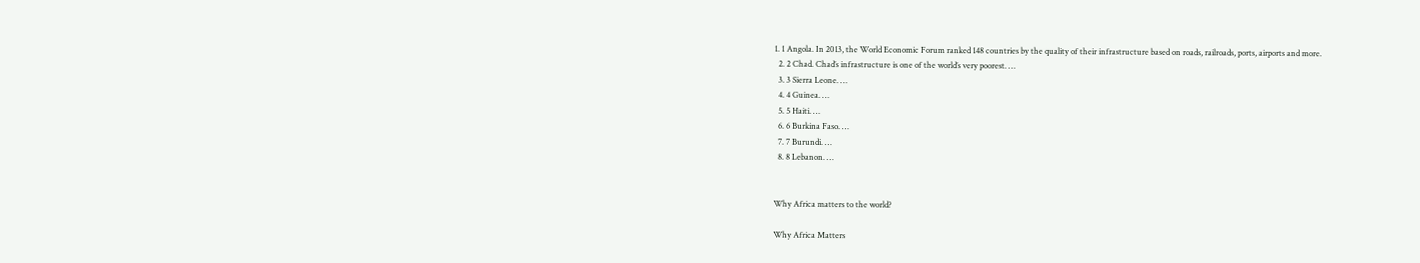1. 1 Angola. In 2013, the World Economic Forum ranked 148 countries by the quality of their infrastructure based on roads, railroads, ports, airports and more.
  2. 2 Chad. Chad’s infrastructure is one of the world’s very poorest. …
  3. 3 Sierra Leone. …
  4. 4 Guinea. …
  5. 5 Haiti. …
  6. 6 Burkina Faso. …
  7. 7 Burundi. …
  8. 8 Lebanon. …


Why Africa matters to the world?

Why Africa Matters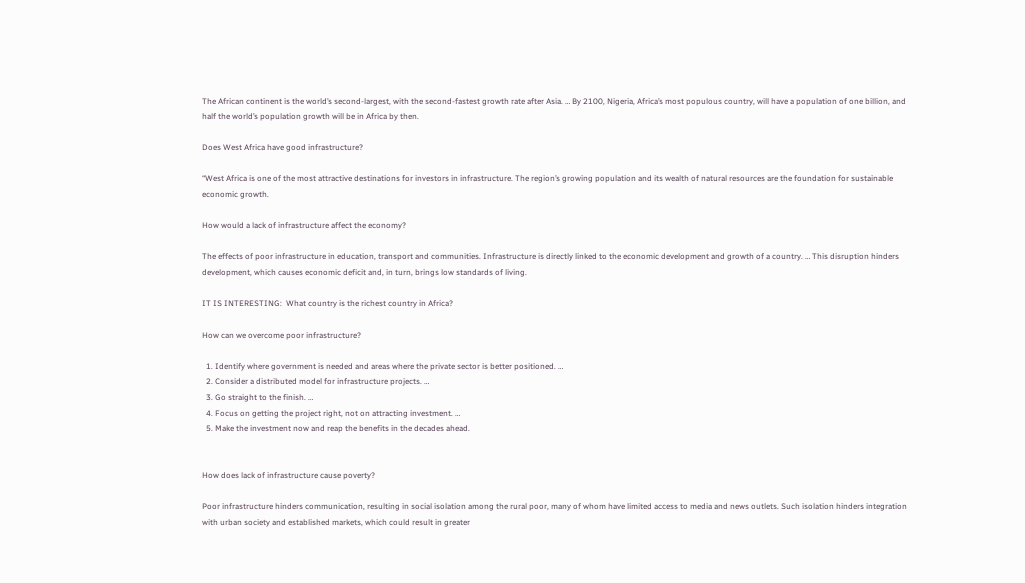The African continent is the world’s second-largest, with the second-fastest growth rate after Asia. … By 2100, Nigeria, Africa’s most populous country, will have a population of one billion, and half the world’s population growth will be in Africa by then.

Does West Africa have good infrastructure?

“West Africa is one of the most attractive destinations for investors in infrastructure. The region’s growing population and its wealth of natural resources are the foundation for sustainable economic growth.

How would a lack of infrastructure affect the economy?

The effects of poor infrastructure in education, transport and communities. Infrastructure is directly linked to the economic development and growth of a country. … This disruption hinders development, which causes economic deficit and, in turn, brings low standards of living.

IT IS INTERESTING:  What country is the richest country in Africa?

How can we overcome poor infrastructure?

  1. Identify where government is needed and areas where the private sector is better positioned. …
  2. Consider a distributed model for infrastructure projects. …
  3. Go straight to the finish. …
  4. Focus on getting the project right, not on attracting investment. …
  5. Make the investment now and reap the benefits in the decades ahead.


How does lack of infrastructure cause poverty?

Poor infrastructure hinders communication, resulting in social isolation among the rural poor, many of whom have limited access to media and news outlets. Such isolation hinders integration with urban society and established markets, which could result in greater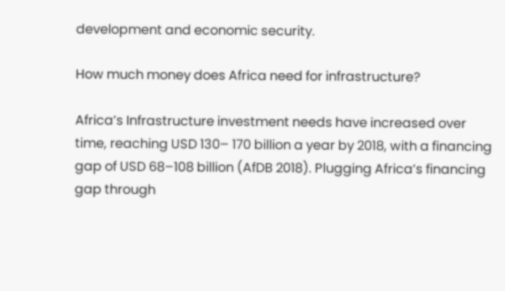development and economic security.

How much money does Africa need for infrastructure?

Africa’s Infrastructure investment needs have increased over time, reaching USD 130– 170 billion a year by 2018, with a financing gap of USD 68–108 billion (AfDB 2018). Plugging Africa’s financing gap through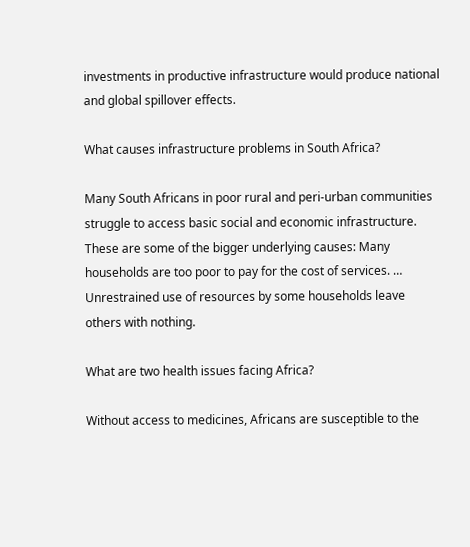investments in productive infrastructure would produce national and global spillover effects.

What causes infrastructure problems in South Africa?

Many South Africans in poor rural and peri-urban communities struggle to access basic social and economic infrastructure. These are some of the bigger underlying causes: Many households are too poor to pay for the cost of services. … Unrestrained use of resources by some households leave others with nothing.

What are two health issues facing Africa?

Without access to medicines, Africans are susceptible to the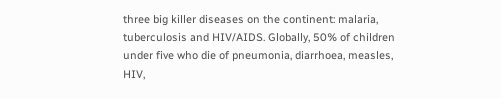three big killer diseases on the continent: malaria, tuberculosis and HIV/AIDS. Globally, 50% of children under five who die of pneumonia, diarrhoea, measles, HIV,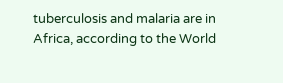tuberculosis and malaria are in Africa, according to the World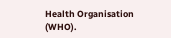Health Organisation (WHO).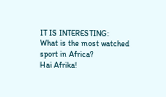IT IS INTERESTING:  What is the most watched sport in Africa?
Hai Afrika!